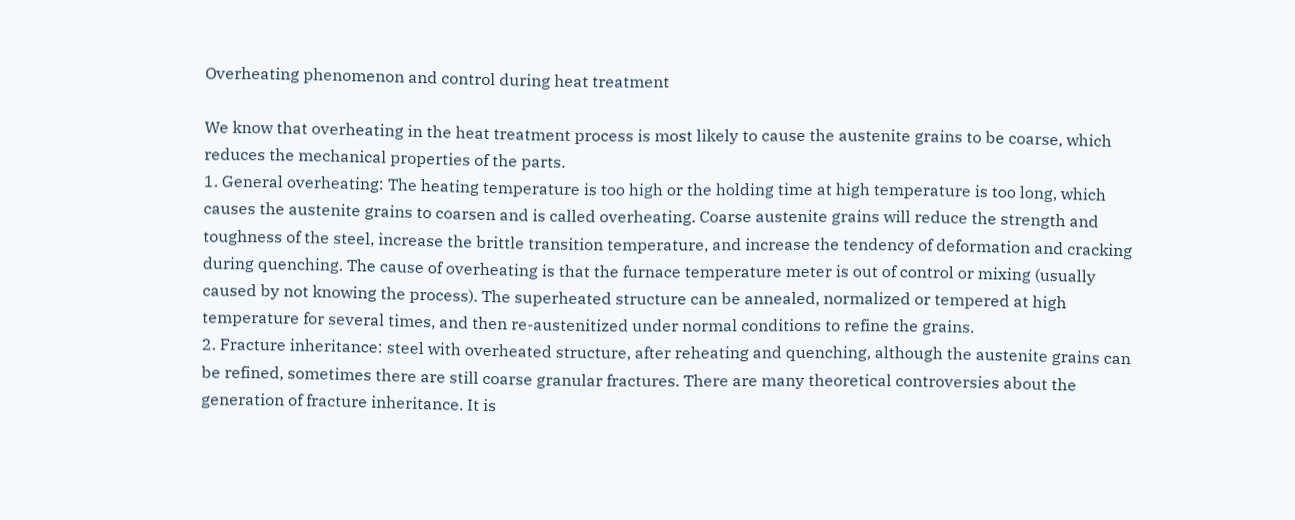Overheating phenomenon and control during heat treatment

We know that overheating in the heat treatment process is most likely to cause the austenite grains to be coarse, which reduces the mechanical properties of the parts.
1. General overheating: The heating temperature is too high or the holding time at high temperature is too long, which causes the austenite grains to coarsen and is called overheating. Coarse austenite grains will reduce the strength and toughness of the steel, increase the brittle transition temperature, and increase the tendency of deformation and cracking during quenching. The cause of overheating is that the furnace temperature meter is out of control or mixing (usually caused by not knowing the process). The superheated structure can be annealed, normalized or tempered at high temperature for several times, and then re-austenitized under normal conditions to refine the grains.
2. Fracture inheritance: steel with overheated structure, after reheating and quenching, although the austenite grains can be refined, sometimes there are still coarse granular fractures. There are many theoretical controversies about the generation of fracture inheritance. It is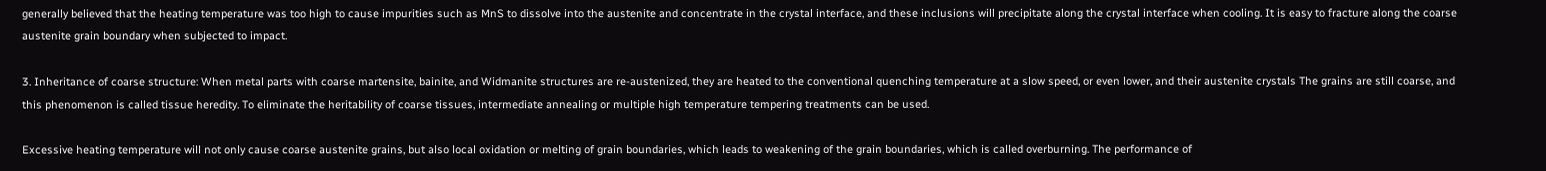generally believed that the heating temperature was too high to cause impurities such as MnS to dissolve into the austenite and concentrate in the crystal interface, and these inclusions will precipitate along the crystal interface when cooling. It is easy to fracture along the coarse austenite grain boundary when subjected to impact.

3. Inheritance of coarse structure: When metal parts with coarse martensite, bainite, and Widmanite structures are re-austenized, they are heated to the conventional quenching temperature at a slow speed, or even lower, and their austenite crystals The grains are still coarse, and this phenomenon is called tissue heredity. To eliminate the heritability of coarse tissues, intermediate annealing or multiple high temperature tempering treatments can be used.

Excessive heating temperature will not only cause coarse austenite grains, but also local oxidation or melting of grain boundaries, which leads to weakening of the grain boundaries, which is called overburning. The performance of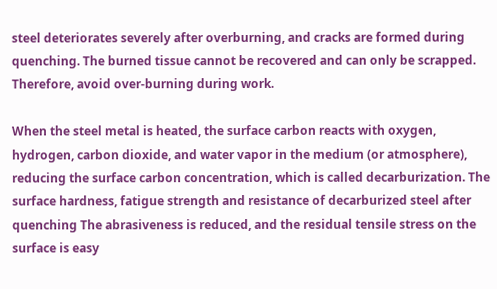steel deteriorates severely after overburning, and cracks are formed during quenching. The burned tissue cannot be recovered and can only be scrapped. Therefore, avoid over-burning during work.

When the steel metal is heated, the surface carbon reacts with oxygen, hydrogen, carbon dioxide, and water vapor in the medium (or atmosphere), reducing the surface carbon concentration, which is called decarburization. The surface hardness, fatigue strength and resistance of decarburized steel after quenching The abrasiveness is reduced, and the residual tensile stress on the surface is easy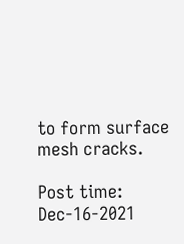to form surface mesh cracks.

Post time: Dec-16-2021